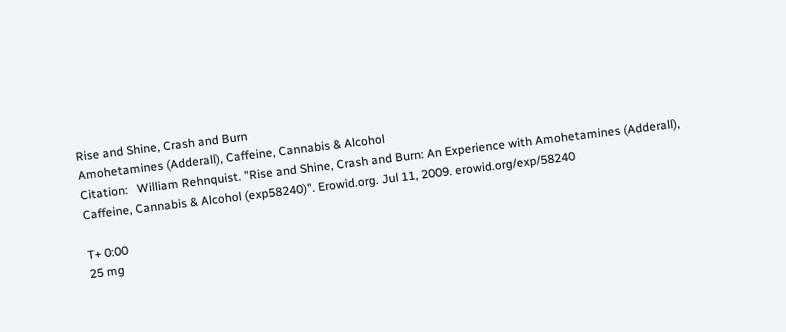Rise and Shine, Crash and Burn
Amohetamines (Adderall), Caffeine, Cannabis & Alcohol
Citation:   William Rehnquist. "Rise and Shine, Crash and Burn: An Experience with Amohetamines (Adderall), Caffeine, Cannabis & Alcohol (exp58240)". Erowid.org. Jul 11, 2009. erowid.org/exp/58240

T+ 0:00
25 mg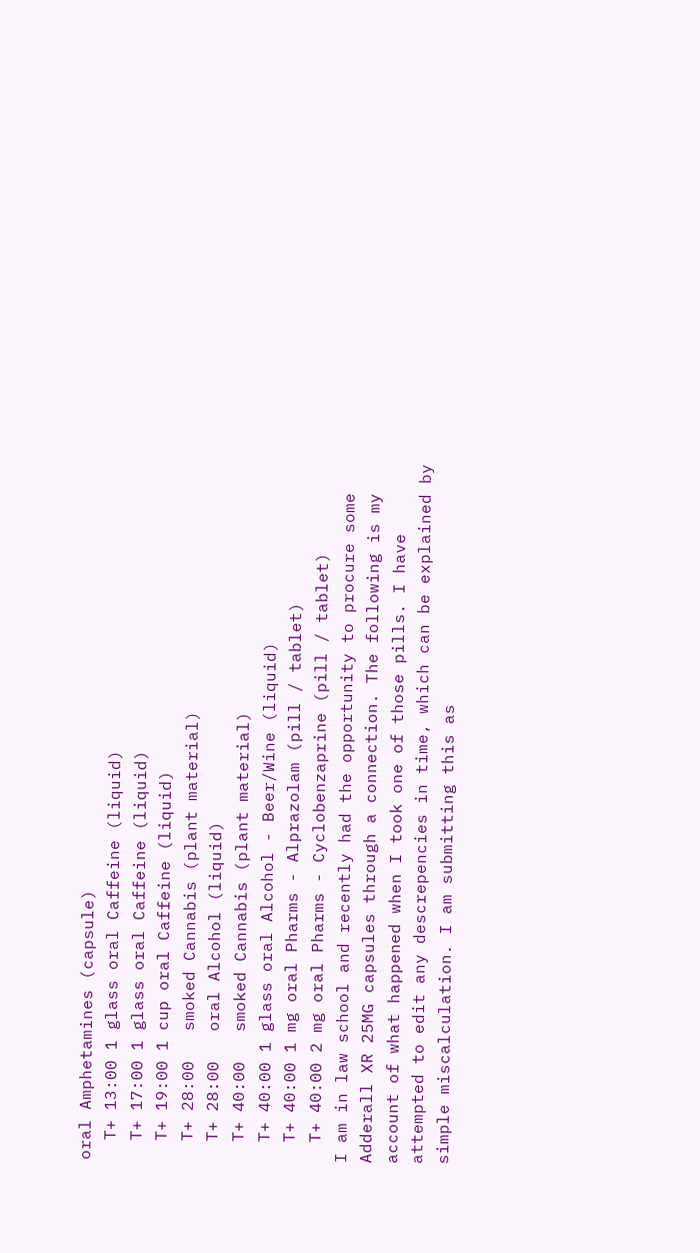oral Amphetamines (capsule)
  T+ 13:00 1 glass oral Caffeine (liquid)
  T+ 17:00 1 glass oral Caffeine (liquid)
  T+ 19:00 1 cup oral Caffeine (liquid)
  T+ 28:00   smoked Cannabis (plant material)
  T+ 28:00   oral Alcohol (liquid)
  T+ 40:00   smoked Cannabis (plant material)
  T+ 40:00 1 glass oral Alcohol - Beer/Wine (liquid)
  T+ 40:00 1 mg oral Pharms - Alprazolam (pill / tablet)
  T+ 40:00 2 mg oral Pharms - Cyclobenzaprine (pill / tablet)
I am in law school and recently had the opportunity to procure some Adderall XR 25MG capsules through a connection. The following is my account of what happened when I took one of those pills. I have attempted to edit any descrepencies in time, which can be explained by simple miscalculation. I am submitting this as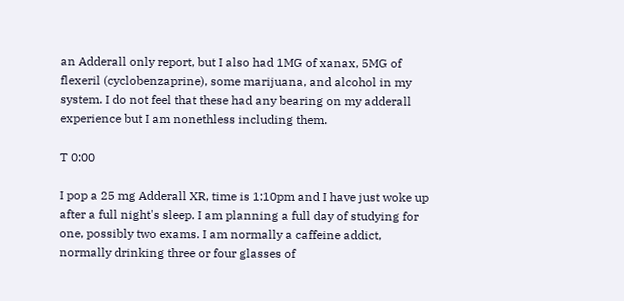an Adderall only report, but I also had 1MG of xanax, 5MG of flexeril (cyclobenzaprine), some marijuana, and alcohol in my system. I do not feel that these had any bearing on my adderall experience but I am nonethless including them.

T 0:00

I pop a 25 mg Adderall XR, time is 1:10pm and I have just woke up after a full night's sleep. I am planning a full day of studying for one, possibly two exams. I am normally a caffeine addict, normally drinking three or four glasses of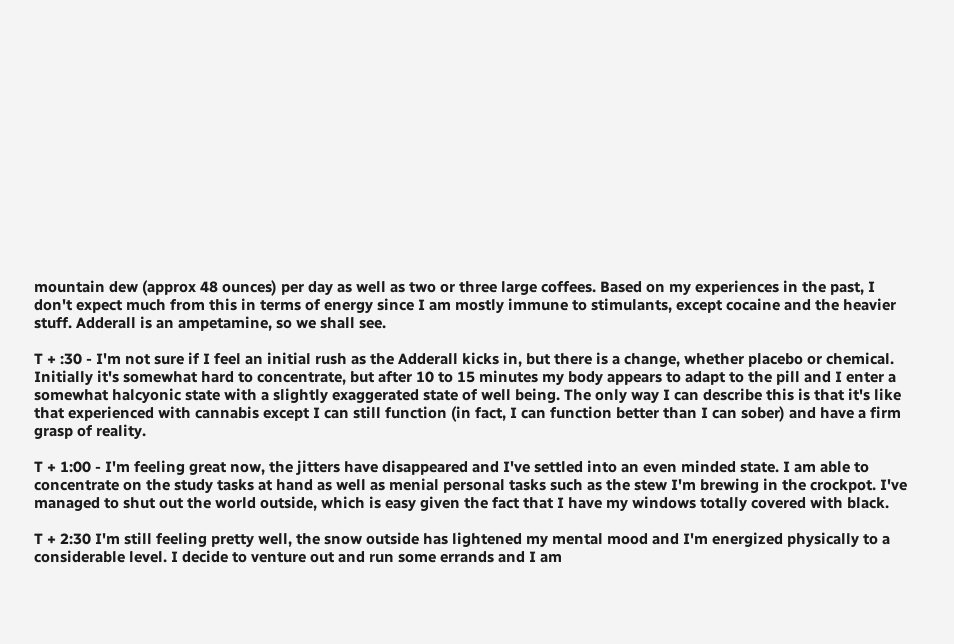mountain dew (approx 48 ounces) per day as well as two or three large coffees. Based on my experiences in the past, I don't expect much from this in terms of energy since I am mostly immune to stimulants, except cocaine and the heavier stuff. Adderall is an ampetamine, so we shall see.

T + :30 - I'm not sure if I feel an initial rush as the Adderall kicks in, but there is a change, whether placebo or chemical. Initially it's somewhat hard to concentrate, but after 10 to 15 minutes my body appears to adapt to the pill and I enter a somewhat halcyonic state with a slightly exaggerated state of well being. The only way I can describe this is that it's like that experienced with cannabis except I can still function (in fact, I can function better than I can sober) and have a firm grasp of reality.

T + 1:00 - I'm feeling great now, the jitters have disappeared and I've settled into an even minded state. I am able to concentrate on the study tasks at hand as well as menial personal tasks such as the stew I'm brewing in the crockpot. I've managed to shut out the world outside, which is easy given the fact that I have my windows totally covered with black.

T + 2:30 I'm still feeling pretty well, the snow outside has lightened my mental mood and I'm energized physically to a considerable level. I decide to venture out and run some errands and I am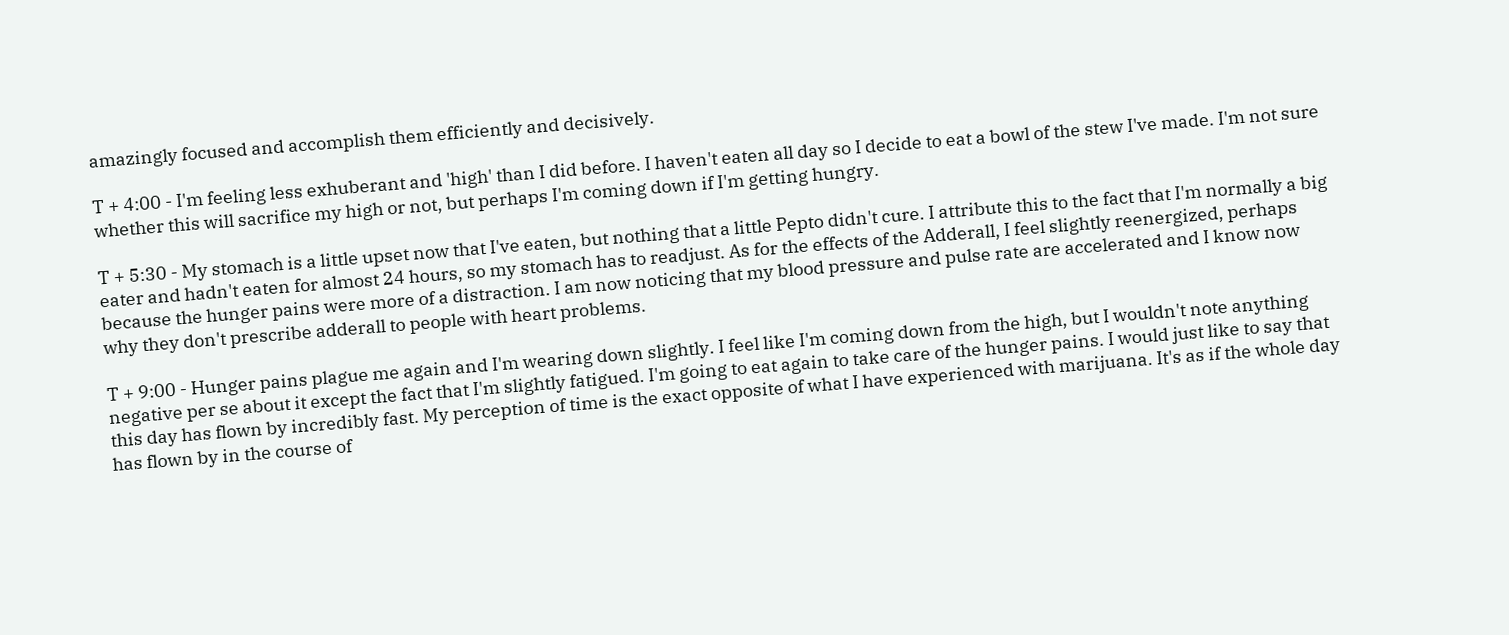amazingly focused and accomplish them efficiently and decisively.

T + 4:00 - I'm feeling less exhuberant and 'high' than I did before. I haven't eaten all day so I decide to eat a bowl of the stew I've made. I'm not sure whether this will sacrifice my high or not, but perhaps I'm coming down if I'm getting hungry.

T + 5:30 - My stomach is a little upset now that I've eaten, but nothing that a little Pepto didn't cure. I attribute this to the fact that I'm normally a big eater and hadn't eaten for almost 24 hours, so my stomach has to readjust. As for the effects of the Adderall, I feel slightly reenergized, perhaps because the hunger pains were more of a distraction. I am now noticing that my blood pressure and pulse rate are accelerated and I know now why they don't prescribe adderall to people with heart problems.

T + 9:00 - Hunger pains plague me again and I'm wearing down slightly. I feel like I'm coming down from the high, but I wouldn't note anything negative per se about it except the fact that I'm slightly fatigued. I'm going to eat again to take care of the hunger pains. I would just like to say that this day has flown by incredibly fast. My perception of time is the exact opposite of what I have experienced with marijuana. It's as if the whole day has flown by in the course of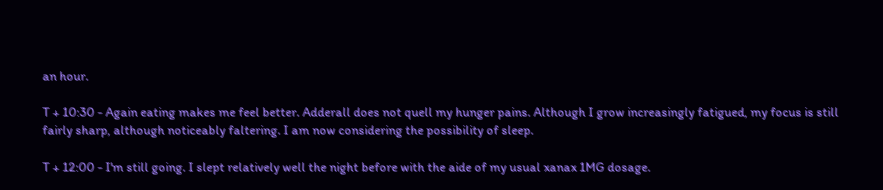an hour.

T + 10:30 - Again eating makes me feel better. Adderall does not quell my hunger pains. Although I grow increasingly fatigued, my focus is still fairly sharp, although noticeably faltering. I am now considering the possibility of sleep.

T + 12:00 - I'm still going. I slept relatively well the night before with the aide of my usual xanax 1MG dosage.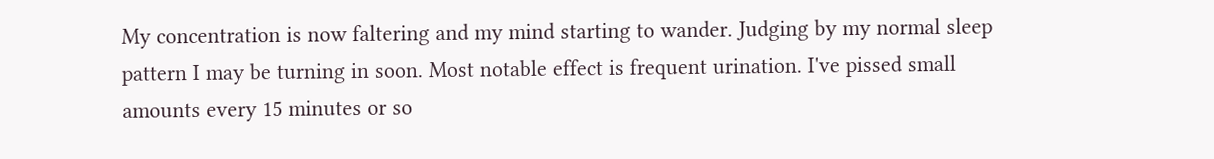My concentration is now faltering and my mind starting to wander. Judging by my normal sleep pattern I may be turning in soon. Most notable effect is frequent urination. I've pissed small amounts every 15 minutes or so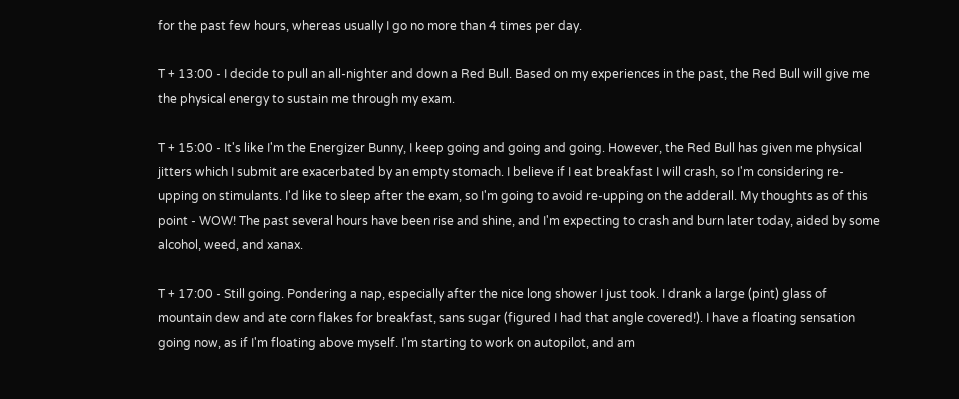for the past few hours, whereas usually I go no more than 4 times per day.

T + 13:00 - I decide to pull an all-nighter and down a Red Bull. Based on my experiences in the past, the Red Bull will give me the physical energy to sustain me through my exam.

T + 15:00 - It's like I'm the Energizer Bunny, I keep going and going and going. However, the Red Bull has given me physical jitters which I submit are exacerbated by an empty stomach. I believe if I eat breakfast I will crash, so I'm considering re-upping on stimulants. I'd like to sleep after the exam, so I'm going to avoid re-upping on the adderall. My thoughts as of this point - WOW! The past several hours have been rise and shine, and I'm expecting to crash and burn later today, aided by some alcohol, weed, and xanax.

T + 17:00 - Still going. Pondering a nap, especially after the nice long shower I just took. I drank a large (pint) glass of mountain dew and ate corn flakes for breakfast, sans sugar (figured I had that angle covered!). I have a floating sensation going now, as if I'm floating above myself. I'm starting to work on autopilot, and am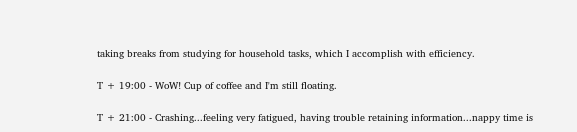taking breaks from studying for household tasks, which I accomplish with efficiency.

T + 19:00 - WoW! Cup of coffee and I'm still floating.

T + 21:00 - Crashing...feeling very fatigued, having trouble retaining information...nappy time is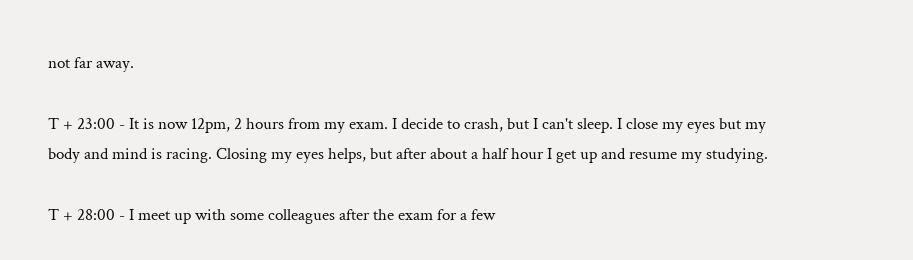not far away.

T + 23:00 - It is now 12pm, 2 hours from my exam. I decide to crash, but I can't sleep. I close my eyes but my body and mind is racing. Closing my eyes helps, but after about a half hour I get up and resume my studying.

T + 28:00 - I meet up with some colleagues after the exam for a few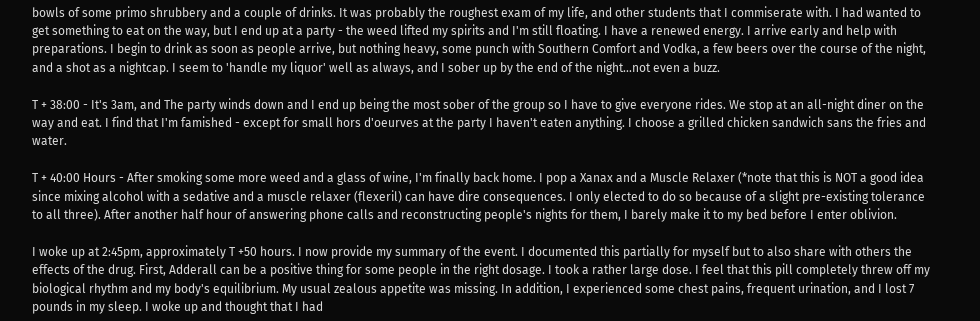bowls of some primo shrubbery and a couple of drinks. It was probably the roughest exam of my life, and other students that I commiserate with. I had wanted to get something to eat on the way, but I end up at a party - the weed lifted my spirits and I'm still floating. I have a renewed energy. I arrive early and help with preparations. I begin to drink as soon as people arrive, but nothing heavy, some punch with Southern Comfort and Vodka, a few beers over the course of the night, and a shot as a nightcap. I seem to 'handle my liquor' well as always, and I sober up by the end of the night...not even a buzz.

T + 38:00 - It's 3am, and The party winds down and I end up being the most sober of the group so I have to give everyone rides. We stop at an all-night diner on the way and eat. I find that I'm famished - except for small hors d'oeurves at the party I haven't eaten anything. I choose a grilled chicken sandwich sans the fries and water.

T + 40:00 Hours - After smoking some more weed and a glass of wine, I'm finally back home. I pop a Xanax and a Muscle Relaxer (*note that this is NOT a good idea since mixing alcohol with a sedative and a muscle relaxer (flexeril) can have dire consequences. I only elected to do so because of a slight pre-existing tolerance to all three). After another half hour of answering phone calls and reconstructing people's nights for them, I barely make it to my bed before I enter oblivion.

I woke up at 2:45pm, approximately T +50 hours. I now provide my summary of the event. I documented this partially for myself but to also share with others the effects of the drug. First, Adderall can be a positive thing for some people in the right dosage. I took a rather large dose. I feel that this pill completely threw off my biological rhythm and my body's equilibrium. My usual zealous appetite was missing. In addition, I experienced some chest pains, frequent urination, and I lost 7 pounds in my sleep. I woke up and thought that I had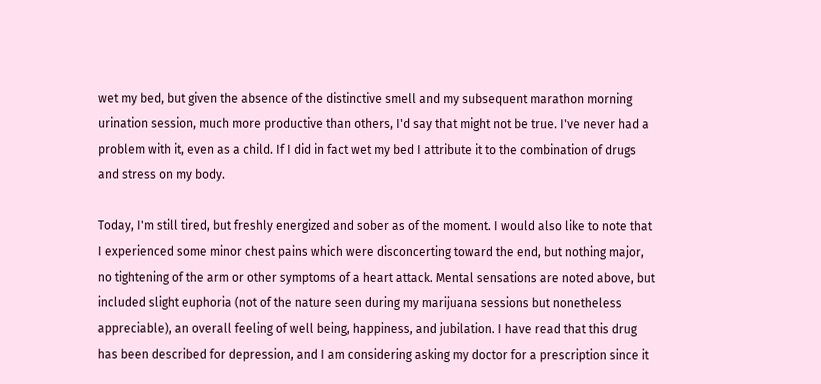wet my bed, but given the absence of the distinctive smell and my subsequent marathon morning urination session, much more productive than others, I'd say that might not be true. I've never had a problem with it, even as a child. If I did in fact wet my bed I attribute it to the combination of drugs and stress on my body.

Today, I'm still tired, but freshly energized and sober as of the moment. I would also like to note that I experienced some minor chest pains which were disconcerting toward the end, but nothing major, no tightening of the arm or other symptoms of a heart attack. Mental sensations are noted above, but included slight euphoria (not of the nature seen during my marijuana sessions but nonetheless appreciable), an overall feeling of well being, happiness, and jubilation. I have read that this drug has been described for depression, and I am considering asking my doctor for a prescription since it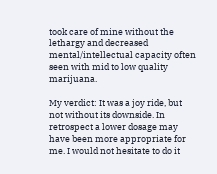took care of mine without the lethargy and decreased mental/intellectual capacity often seen with mid to low quality marijuana.

My verdict: It was a joy ride, but not without its downside. In retrospect a lower dosage may have been more appropriate for me. I would not hesitate to do it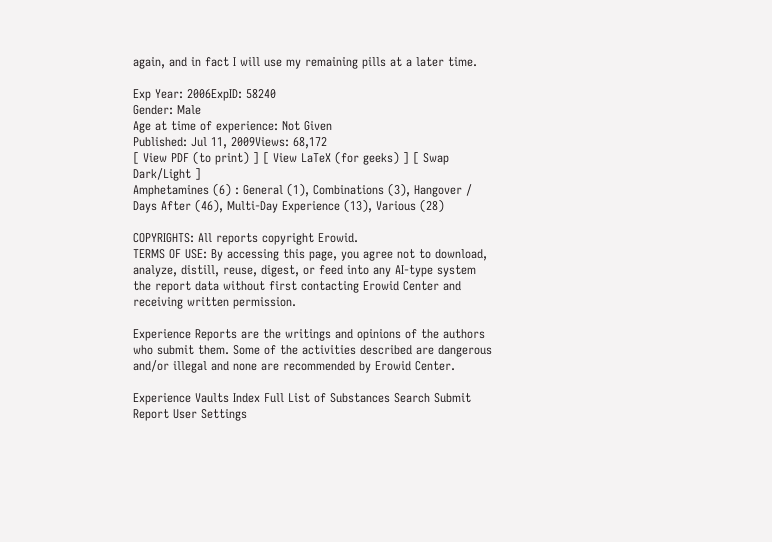again, and in fact I will use my remaining pills at a later time.

Exp Year: 2006ExpID: 58240
Gender: Male
Age at time of experience: Not Given
Published: Jul 11, 2009Views: 68,172
[ View PDF (to print) ] [ View LaTeX (for geeks) ] [ Swap Dark/Light ]
Amphetamines (6) : General (1), Combinations (3), Hangover / Days After (46), Multi-Day Experience (13), Various (28)

COPYRIGHTS: All reports copyright Erowid.
TERMS OF USE: By accessing this page, you agree not to download, analyze, distill, reuse, digest, or feed into any AI-type system the report data without first contacting Erowid Center and receiving written permission.

Experience Reports are the writings and opinions of the authors who submit them. Some of the activities described are dangerous and/or illegal and none are recommended by Erowid Center.

Experience Vaults Index Full List of Substances Search Submit Report User Settings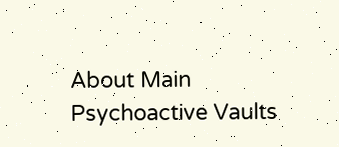About Main Psychoactive Vaults